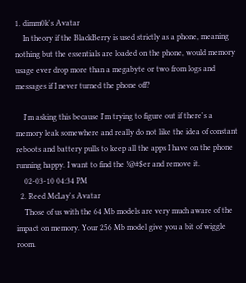1. dimm0k's Avatar
    In theory if the BlackBerry is used strictly as a phone, meaning nothing but the essentials are loaded on the phone, would memory usage ever drop more than a megabyte or two from logs and messages if I never turned the phone off?

    I'm asking this because I'm trying to figure out if there's a memory leak somewhere and really do not like the idea of constant reboots and battery pulls to keep all the apps I have on the phone running happy. I want to find the !@#$er and remove it.
    02-03-10 04:34 PM
  2. Reed McLay's Avatar
    Those of us with the 64 Mb models are very much aware of the impact on memory. Your 256 Mb model give you a bit of wiggle room.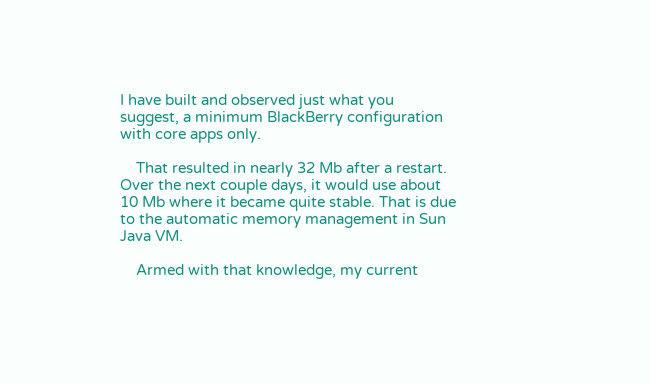I have built and observed just what you suggest, a minimum BlackBerry configuration with core apps only.

    That resulted in nearly 32 Mb after a restart. Over the next couple days, it would use about 10 Mb where it became quite stable. That is due to the automatic memory management in Sun Java VM.

    Armed with that knowledge, my current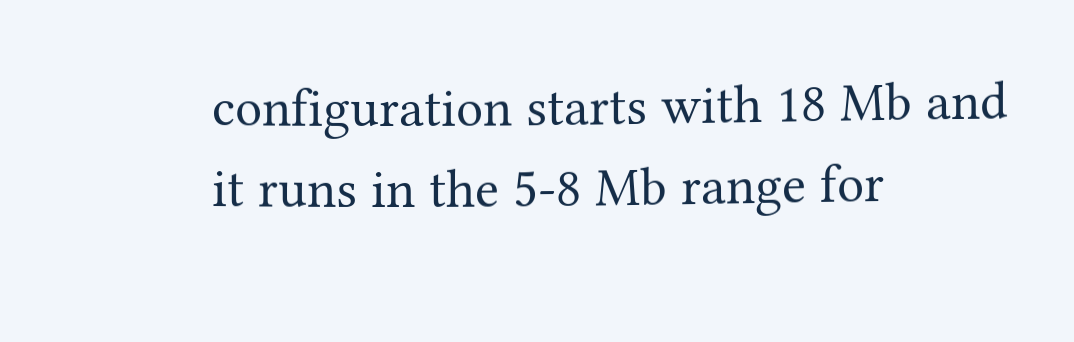configuration starts with 18 Mb and it runs in the 5-8 Mb range for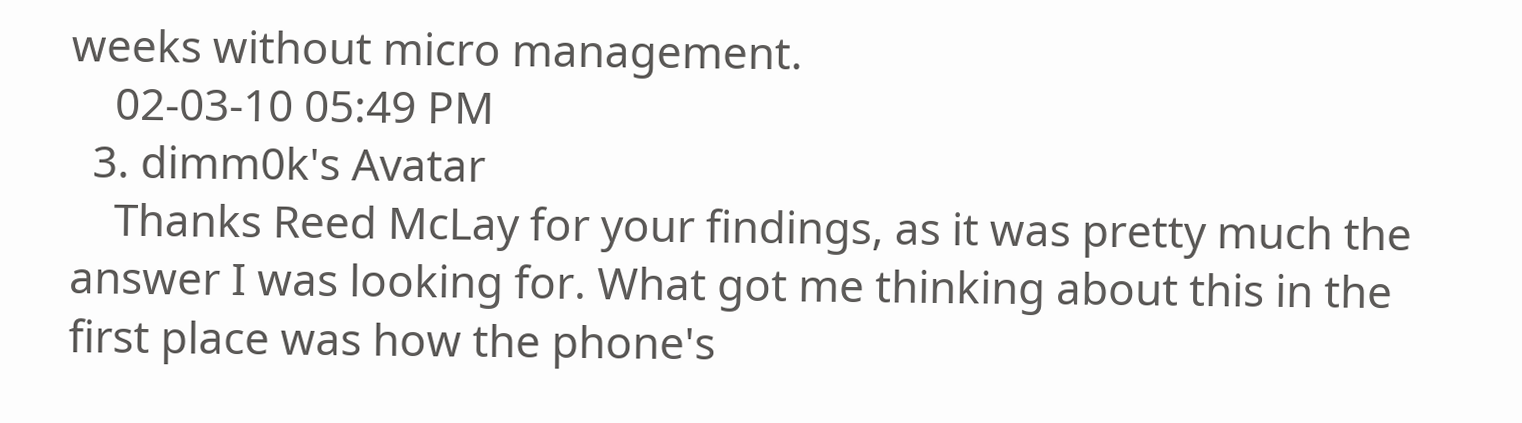weeks without micro management.
    02-03-10 05:49 PM
  3. dimm0k's Avatar
    Thanks Reed McLay for your findings, as it was pretty much the answer I was looking for. What got me thinking about this in the first place was how the phone's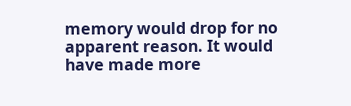memory would drop for no apparent reason. It would have made more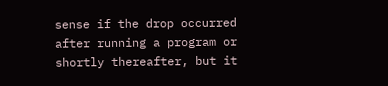sense if the drop occurred after running a program or shortly thereafter, but it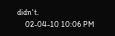didn't.
    02-04-10 10:06 PM